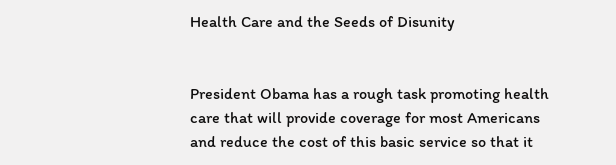Health Care and the Seeds of Disunity


President Obama has a rough task promoting health care that will provide coverage for most Americans and reduce the cost of this basic service so that it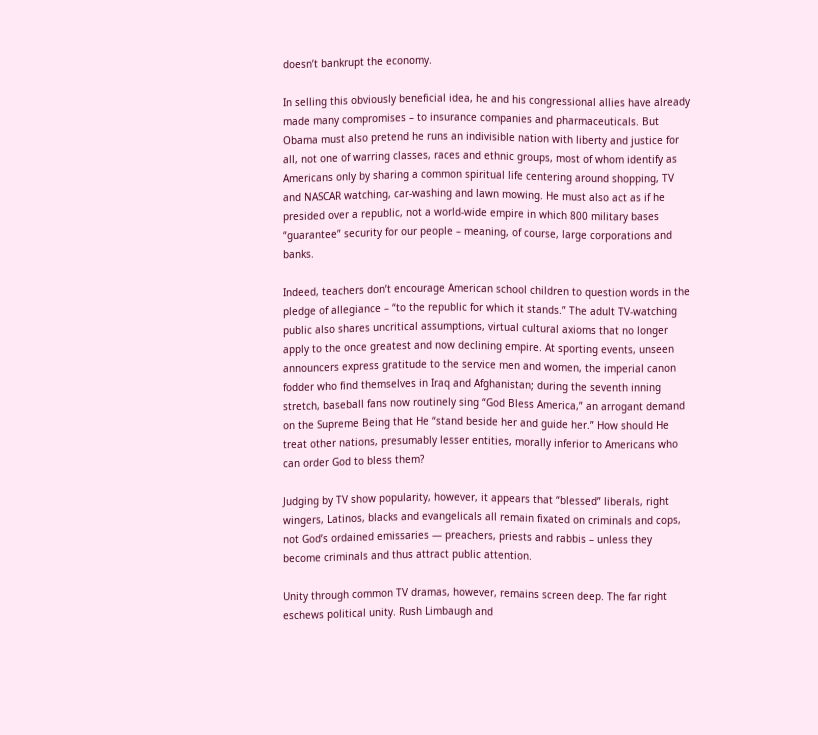doesn’t bankrupt the economy.

In selling this obviously beneficial idea, he and his congressional allies have already made many compromises – to insurance companies and pharmaceuticals. But Obama must also pretend he runs an indivisible nation with liberty and justice for all, not one of warring classes, races and ethnic groups, most of whom identify as Americans only by sharing a common spiritual life centering around shopping, TV and NASCAR watching, car-washing and lawn mowing. He must also act as if he presided over a republic, not a world-wide empire in which 800 military bases “guarantee” security for our people – meaning, of course, large corporations and banks.

Indeed, teachers don’t encourage American school children to question words in the pledge of allegiance – “to the republic for which it stands.” The adult TV-watching public also shares uncritical assumptions, virtual cultural axioms that no longer apply to the once greatest and now declining empire. At sporting events, unseen announcers express gratitude to the service men and women, the imperial canon fodder who find themselves in Iraq and Afghanistan; during the seventh inning stretch, baseball fans now routinely sing “God Bless America,” an arrogant demand on the Supreme Being that He “stand beside her and guide her.” How should He treat other nations, presumably lesser entities, morally inferior to Americans who can order God to bless them?

Judging by TV show popularity, however, it appears that “blessed” liberals, right wingers, Latinos, blacks and evangelicals all remain fixated on criminals and cops, not God’s ordained emissaries — preachers, priests and rabbis – unless they become criminals and thus attract public attention.

Unity through common TV dramas, however, remains screen deep. The far right eschews political unity. Rush Limbaugh and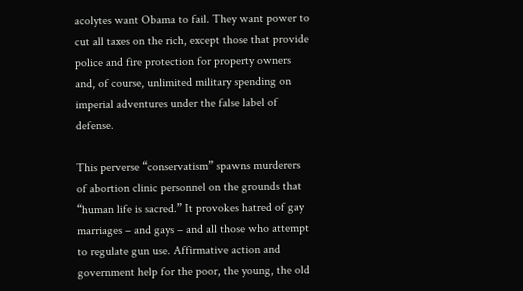acolytes want Obama to fail. They want power to cut all taxes on the rich, except those that provide police and fire protection for property owners and, of course, unlimited military spending on imperial adventures under the false label of defense.

This perverse “conservatism” spawns murderers of abortion clinic personnel on the grounds that “human life is sacred.” It provokes hatred of gay marriages – and gays – and all those who attempt to regulate gun use. Affirmative action and government help for the poor, the young, the old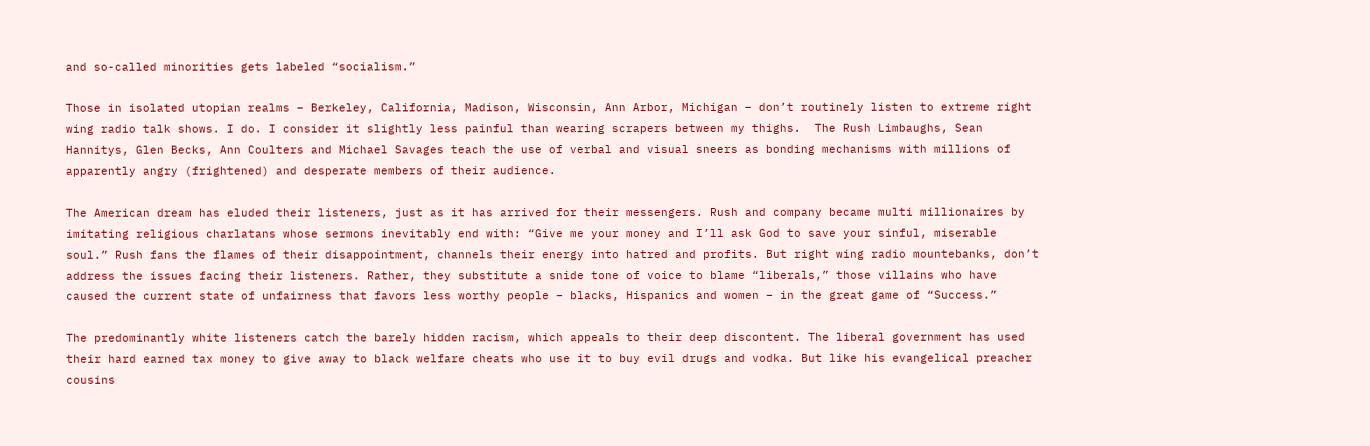and so-called minorities gets labeled “socialism.”

Those in isolated utopian realms – Berkeley, California, Madison, Wisconsin, Ann Arbor, Michigan – don’t routinely listen to extreme right wing radio talk shows. I do. I consider it slightly less painful than wearing scrapers between my thighs.  The Rush Limbaughs, Sean Hannitys, Glen Becks, Ann Coulters and Michael Savages teach the use of verbal and visual sneers as bonding mechanisms with millions of apparently angry (frightened) and desperate members of their audience.

The American dream has eluded their listeners, just as it has arrived for their messengers. Rush and company became multi millionaires by imitating religious charlatans whose sermons inevitably end with: “Give me your money and I’ll ask God to save your sinful, miserable soul.” Rush fans the flames of their disappointment, channels their energy into hatred and profits. But right wing radio mountebanks, don’t address the issues facing their listeners. Rather, they substitute a snide tone of voice to blame “liberals,” those villains who have caused the current state of unfairness that favors less worthy people – blacks, Hispanics and women – in the great game of “Success.”

The predominantly white listeners catch the barely hidden racism, which appeals to their deep discontent. The liberal government has used their hard earned tax money to give away to black welfare cheats who use it to buy evil drugs and vodka. But like his evangelical preacher cousins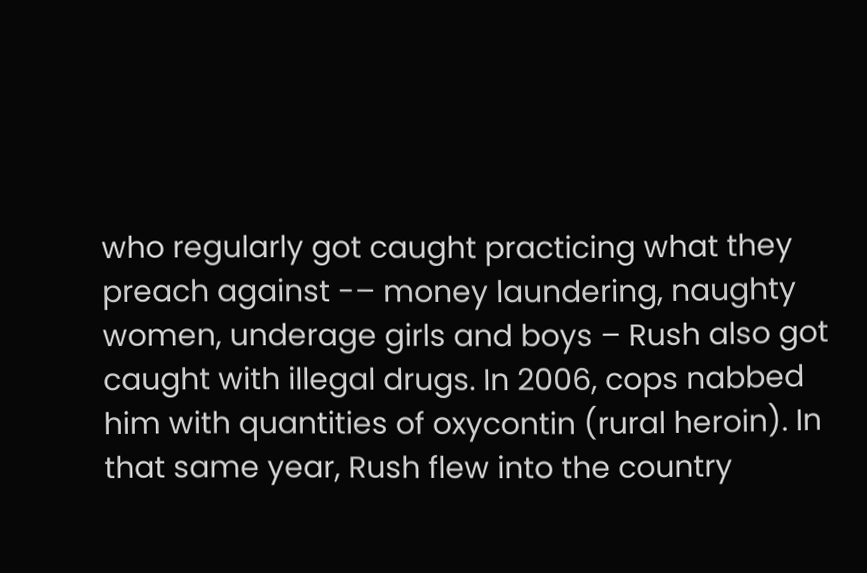who regularly got caught practicing what they preach against -– money laundering, naughty women, underage girls and boys – Rush also got caught with illegal drugs. In 2006, cops nabbed him with quantities of oxycontin (rural heroin). In that same year, Rush flew into the country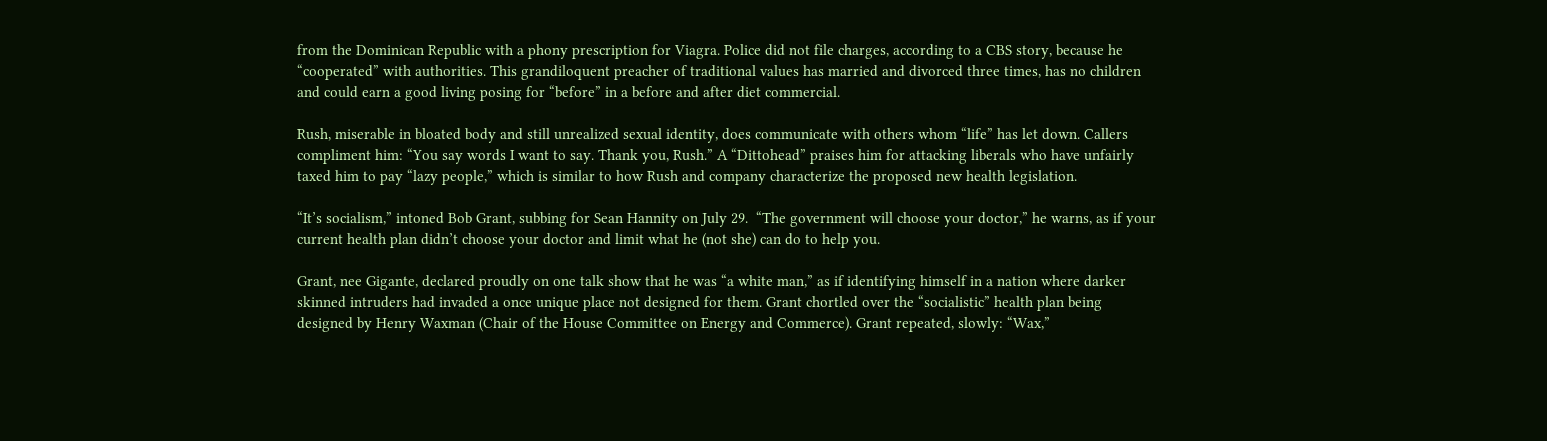from the Dominican Republic with a phony prescription for Viagra. Police did not file charges, according to a CBS story, because he “cooperated” with authorities. This grandiloquent preacher of traditional values has married and divorced three times, has no children and could earn a good living posing for “before” in a before and after diet commercial.

Rush, miserable in bloated body and still unrealized sexual identity, does communicate with others whom “life” has let down. Callers compliment him: “You say words I want to say. Thank you, Rush.” A “Dittohead” praises him for attacking liberals who have unfairly taxed him to pay “lazy people,” which is similar to how Rush and company characterize the proposed new health legislation.

“It’s socialism,” intoned Bob Grant, subbing for Sean Hannity on July 29.  “The government will choose your doctor,” he warns, as if your current health plan didn’t choose your doctor and limit what he (not she) can do to help you.

Grant, nee Gigante, declared proudly on one talk show that he was “a white man,” as if identifying himself in a nation where darker skinned intruders had invaded a once unique place not designed for them. Grant chortled over the “socialistic” health plan being designed by Henry Waxman (Chair of the House Committee on Energy and Commerce). Grant repeated, slowly: “Wax,”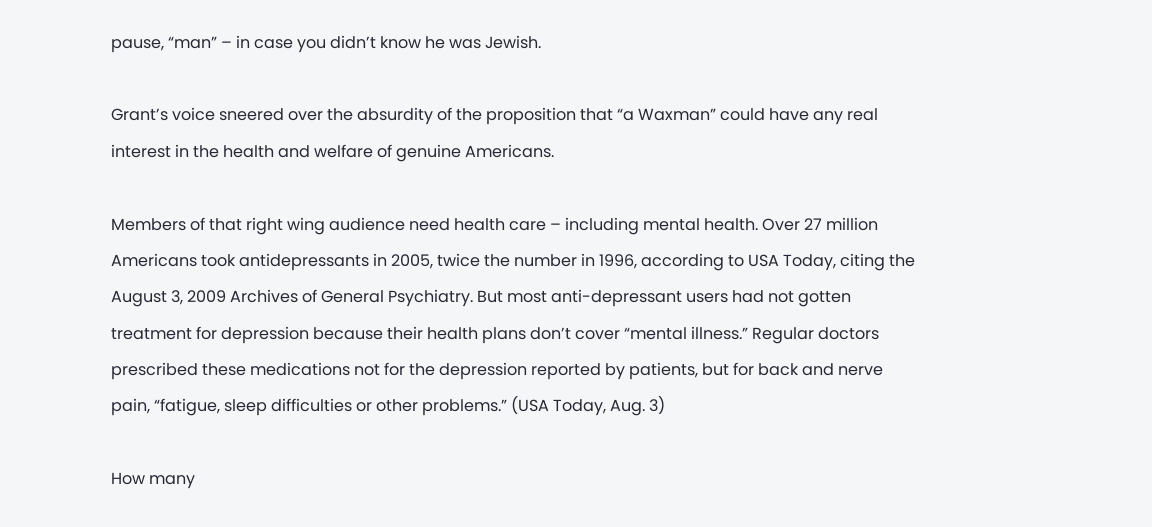pause, “man” – in case you didn’t know he was Jewish.

Grant’s voice sneered over the absurdity of the proposition that “a Waxman” could have any real interest in the health and welfare of genuine Americans.

Members of that right wing audience need health care – including mental health. Over 27 million Americans took antidepressants in 2005, twice the number in 1996, according to USA Today, citing the August 3, 2009 Archives of General Psychiatry. But most anti-depressant users had not gotten treatment for depression because their health plans don’t cover “mental illness.” Regular doctors prescribed these medications not for the depression reported by patients, but for back and nerve pain, “fatigue, sleep difficulties or other problems.” (USA Today, Aug. 3)

How many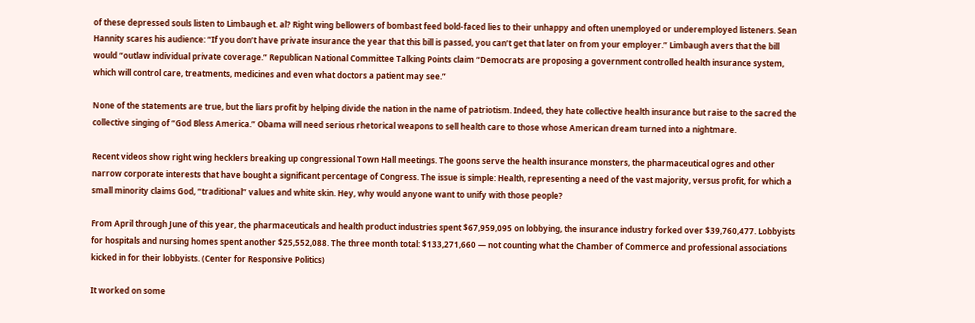of these depressed souls listen to Limbaugh et. al? Right wing bellowers of bombast feed bold-faced lies to their unhappy and often unemployed or underemployed listeners. Sean Hannity scares his audience: “If you don’t have private insurance the year that this bill is passed, you can’t get that later on from your employer.” Limbaugh avers that the bill would “outlaw individual private coverage.” Republican National Committee Talking Points claim “Democrats are proposing a government controlled health insurance system, which will control care, treatments, medicines and even what doctors a patient may see.”

None of the statements are true, but the liars profit by helping divide the nation in the name of patriotism. Indeed, they hate collective health insurance but raise to the sacred the collective singing of “God Bless America.” Obama will need serious rhetorical weapons to sell health care to those whose American dream turned into a nightmare.

Recent videos show right wing hecklers breaking up congressional Town Hall meetings. The goons serve the health insurance monsters, the pharmaceutical ogres and other narrow corporate interests that have bought a significant percentage of Congress. The issue is simple: Health, representing a need of the vast majority, versus profit, for which a small minority claims God, “traditional” values and white skin. Hey, why would anyone want to unify with those people?

From April through June of this year, the pharmaceuticals and health product industries spent $67,959,095 on lobbying, the insurance industry forked over $39,760,477. Lobbyists for hospitals and nursing homes spent another $25,552,088. The three month total: $133,271,660 — not counting what the Chamber of Commerce and professional associations kicked in for their lobbyists. (Center for Responsive Politics)

It worked on some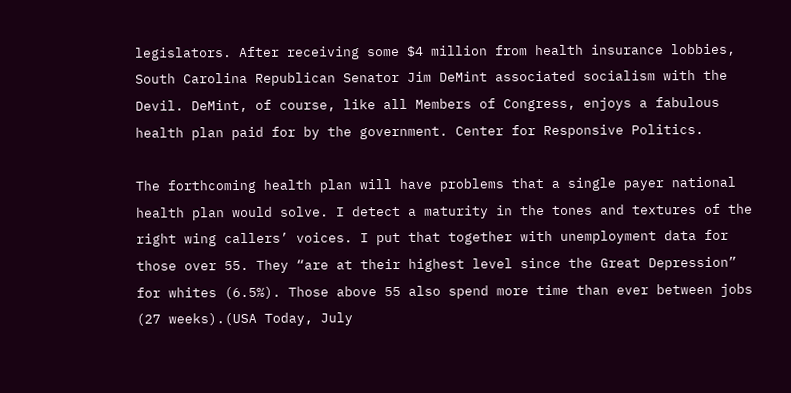legislators. After receiving some $4 million from health insurance lobbies, South Carolina Republican Senator Jim DeMint associated socialism with the Devil. DeMint, of course, like all Members of Congress, enjoys a fabulous health plan paid for by the government. Center for Responsive Politics.

The forthcoming health plan will have problems that a single payer national health plan would solve. I detect a maturity in the tones and textures of the right wing callers’ voices. I put that together with unemployment data for those over 55. They “are at their highest level since the Great Depression” for whites (6.5%). Those above 55 also spend more time than ever between jobs (27 weeks).(USA Today, July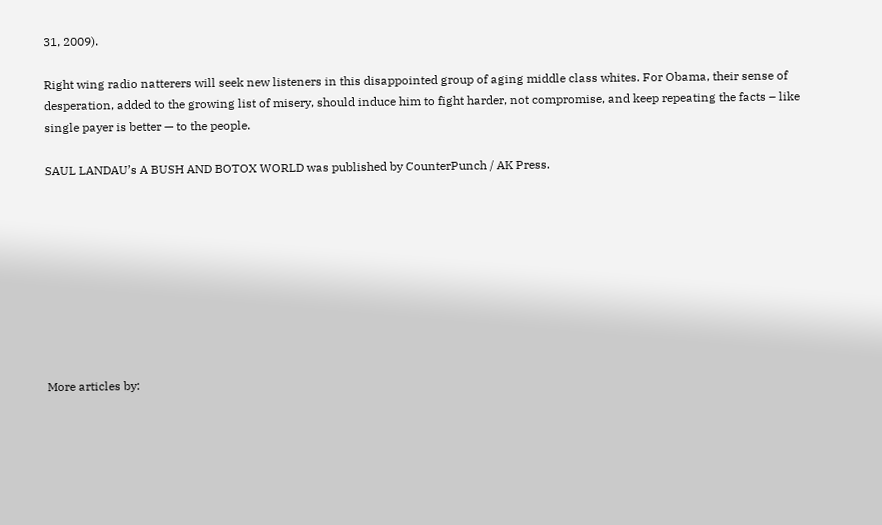31, 2009).

Right wing radio natterers will seek new listeners in this disappointed group of aging middle class whites. For Obama, their sense of desperation, added to the growing list of misery, should induce him to fight harder, not compromise, and keep repeating the facts – like single payer is better — to the people.

SAUL LANDAU’s A BUSH AND BOTOX WORLD was published by CounterPunch / AK Press.









More articles by: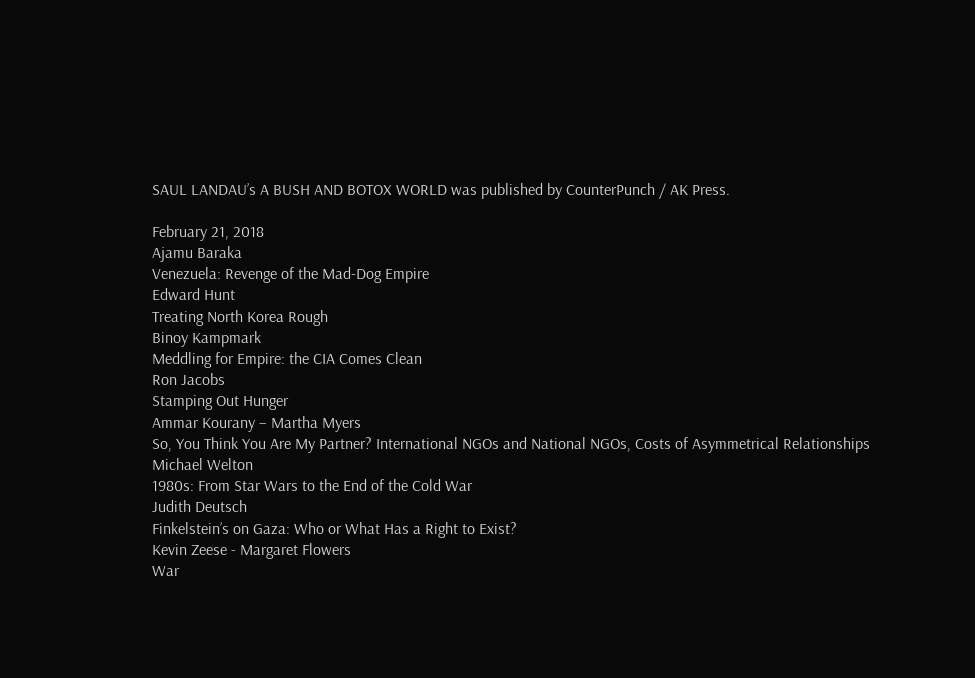SAUL LANDAU’s A BUSH AND BOTOX WORLD was published by CounterPunch / AK Press.

February 21, 2018
Ajamu Baraka
Venezuela: Revenge of the Mad-Dog Empire
Edward Hunt
Treating North Korea Rough
Binoy Kampmark
Meddling for Empire: the CIA Comes Clean
Ron Jacobs
Stamping Out Hunger
Ammar Kourany – Martha Myers
So, You Think You Are My Partner? International NGOs and National NGOs, Costs of Asymmetrical Relationships
Michael Welton
1980s: From Star Wars to the End of the Cold War
Judith Deutsch
Finkelstein’s on Gaza: Who or What Has a Right to Exist?
Kevin Zeese - Margaret Flowers
War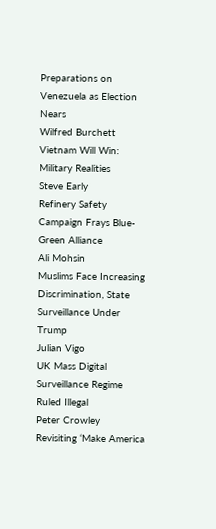Preparations on Venezuela as Election Nears
Wilfred Burchett
Vietnam Will Win: Military Realities
Steve Early
Refinery Safety Campaign Frays Blue-Green Alliance
Ali Mohsin
Muslims Face Increasing Discrimination, State Surveillance Under Trump
Julian Vigo
UK Mass Digital Surveillance Regime Ruled Illegal
Peter Crowley
Revisiting ‘Make America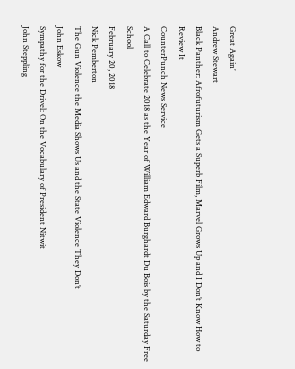Great Again’
Andrew Stewart
Black Panther: Afrofuturism Gets a Superb Film, Marvel Grows Up and I Don’t Know How to Review It
CounterPunch News Service
A Call to Celebrate 2018 as the Year of William Edward Burghardt Du Bois by the Saturday Free School
February 20, 2018
Nick Pemberton
The Gun Violence the Media Shows Us and the State Violence They Don’t
John Eskow
Sympathy for the Drivel: On the Vocabulary of President Nitwit
John Steppling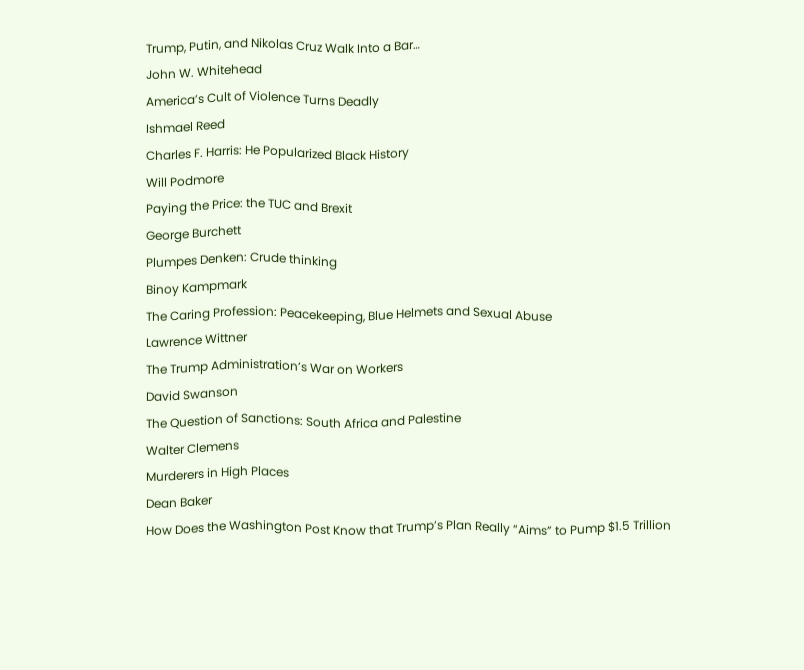Trump, Putin, and Nikolas Cruz Walk Into a Bar…
John W. Whitehead
America’s Cult of Violence Turns Deadly
Ishmael Reed
Charles F. Harris: He Popularized Black History
Will Podmore
Paying the Price: the TUC and Brexit
George Burchett
Plumpes Denken: Crude thinking
Binoy Kampmark
The Caring Profession: Peacekeeping, Blue Helmets and Sexual Abuse
Lawrence Wittner
The Trump Administration’s War on Workers
David Swanson
The Question of Sanctions: South Africa and Palestine
Walter Clemens
Murderers in High Places
Dean Baker
How Does the Washington Post Know that Trump’s Plan Really “Aims” to Pump $1.5 Trillion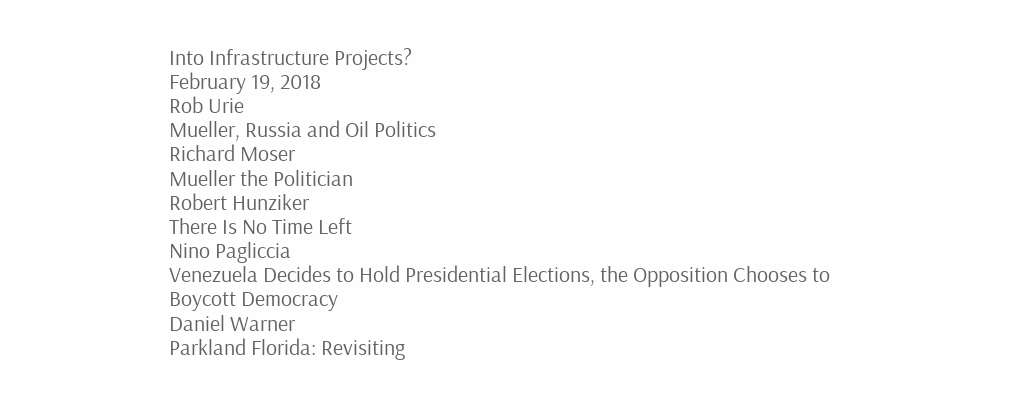Into Infrastructure Projects?
February 19, 2018
Rob Urie
Mueller, Russia and Oil Politics
Richard Moser
Mueller the Politician
Robert Hunziker
There Is No Time Left
Nino Pagliccia
Venezuela Decides to Hold Presidential Elections, the Opposition Chooses to Boycott Democracy
Daniel Warner
Parkland Florida: Revisiting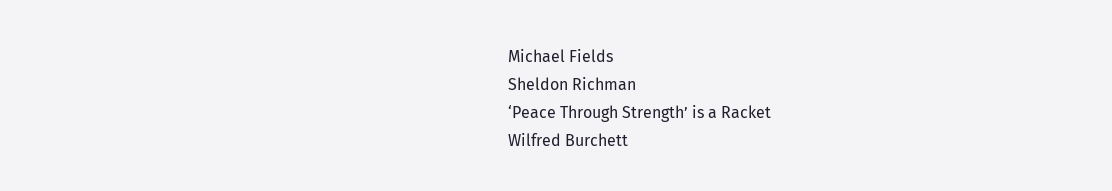Michael Fields
Sheldon Richman
‘Peace Through Strength’ is a Racket
Wilfred Burchett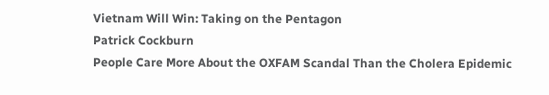Vietnam Will Win: Taking on the Pentagon
Patrick Cockburn
People Care More About the OXFAM Scandal Than the Cholera Epidemic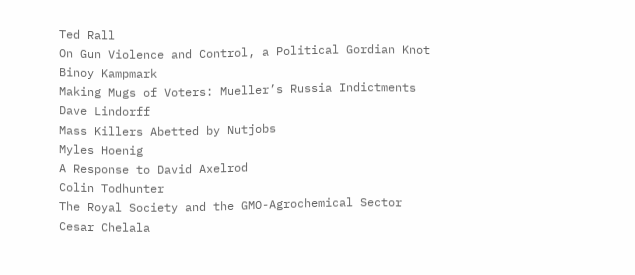Ted Rall
On Gun Violence and Control, a Political Gordian Knot
Binoy Kampmark
Making Mugs of Voters: Mueller’s Russia Indictments
Dave Lindorff
Mass Killers Abetted by Nutjobs
Myles Hoenig
A Response to David Axelrod
Colin Todhunter
The Royal Society and the GMO-Agrochemical Sector
Cesar Chelala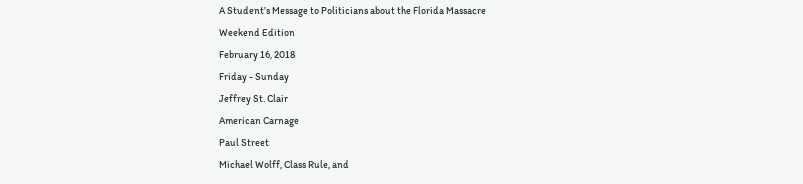A Student’s Message to Politicians about the Florida Massacre
Weekend Edition
February 16, 2018
Friday - Sunday
Jeffrey St. Clair
American Carnage
Paul Street
Michael Wolff, Class Rule, and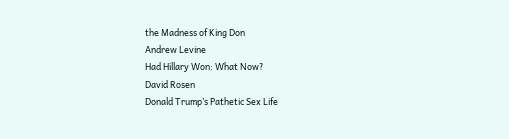the Madness of King Don
Andrew Levine
Had Hillary Won: What Now?
David Rosen
Donald Trump’s Pathetic Sex Life